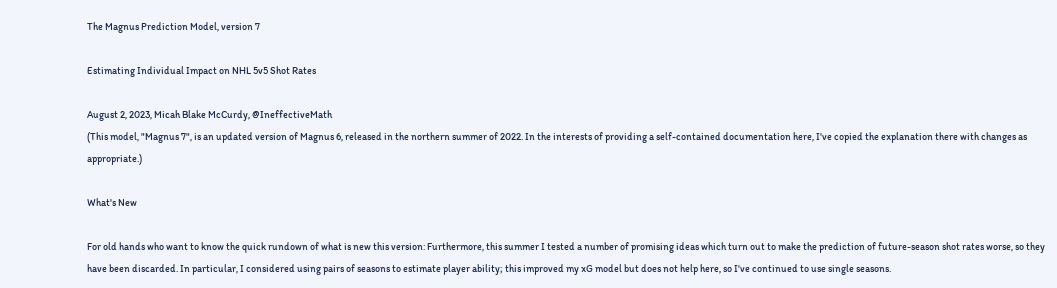The Magnus Prediction Model, version 7

Estimating Individual Impact on NHL 5v5 Shot Rates

August 2, 2023, Micah Blake McCurdy, @IneffectiveMath
(This model, "Magnus 7", is an updated version of Magnus 6, released in the northern summer of 2022. In the interests of providing a self-contained documentation here, I've copied the explanation there with changes as appropriate.)

What's New

For old hands who want to know the quick rundown of what is new this version: Furthermore, this summer I tested a number of promising ideas which turn out to make the prediction of future-season shot rates worse, so they have been discarded. In particular, I considered using pairs of seasons to estimate player ability; this improved my xG model but does not help here, so I've continued to use single seasons.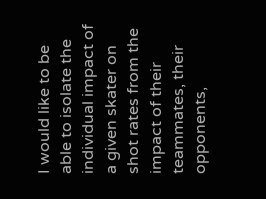I would like to be able to isolate the individual impact of a given skater on shot rates from the impact of their teammates, their opponents,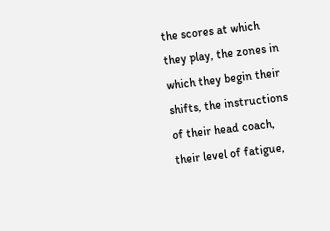the scores at which they play, the zones in which they begin their shifts, the instructions of their head coach, their level of fatigue,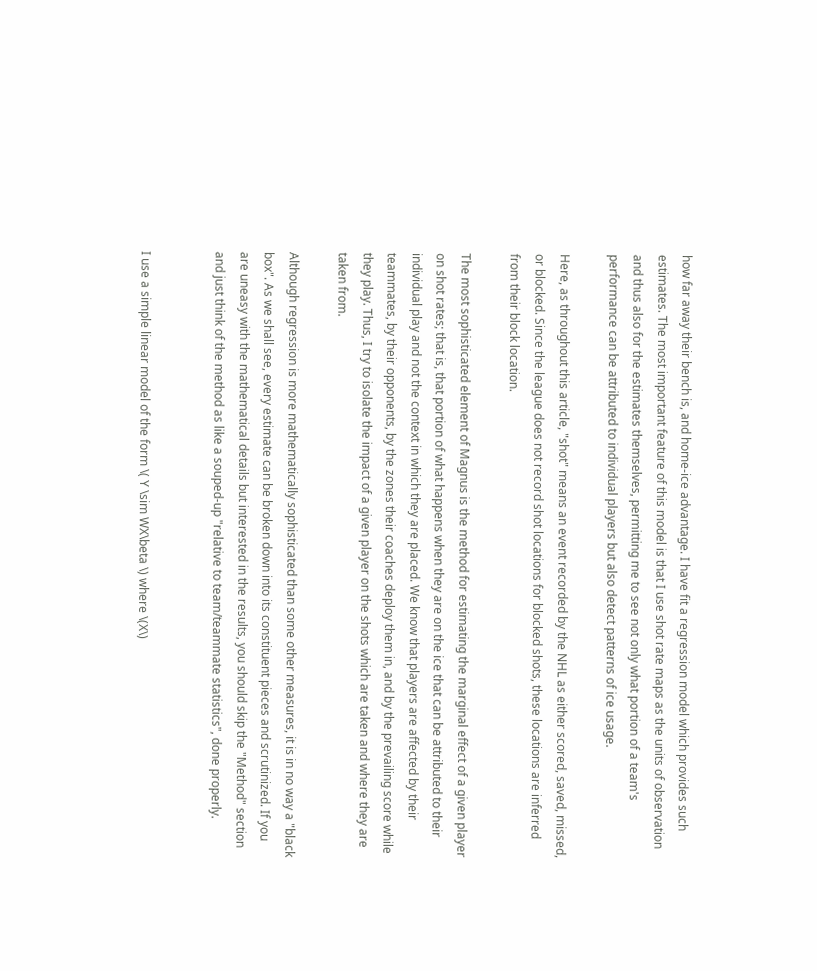how far away their bench is, and home-ice advantage. I have fit a regression model which provides such estimates. The most important feature of this model is that I use shot rate maps as the units of observation and thus also for the estimates themselves, permitting me to see not only what portion of a team's performance can be attributed to individual players but also detect patterns of ice usage.

Here, as throughout this article, "shot" means an event recorded by the NHL as either scored, saved, missed, or blocked. Since the league does not record shot locations for blocked shots, these locations are inferred from their block location.

The most sophisticated element of Magnus is the method for estimating the marginal effect of a given player on shot rates; that is, that portion of what happens when they are on the ice that can be attributed to their individual play and not the context in which they are placed. We know that players are affected by their teammates, by their opponents, by the zones their coaches deploy them in, and by the prevailing score while they play. Thus, I try to isolate the impact of a given player on the shots which are taken and where they are taken from.

Although regression is more mathematically sophisticated than some other measures, it is in no way a "black box". As we shall see, every estimate can be broken down into its constituent pieces and scrutinized. If you are uneasy with the mathematical details but interested in the results, you should skip the "Method" section and just think of the method as like a souped-up "relative to team/teammate statistics", done properly.


I use a simple linear model of the form \( Y \sim WX\beta \) where \(X\)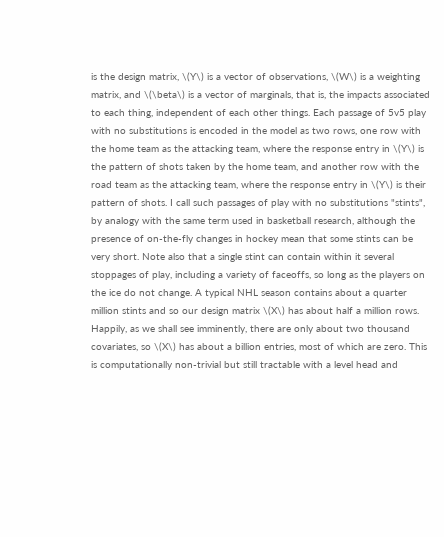is the design matrix, \(Y\) is a vector of observations, \(W\) is a weighting matrix, and \(\beta\) is a vector of marginals, that is, the impacts associated to each thing, independent of each other things. Each passage of 5v5 play with no substitutions is encoded in the model as two rows, one row with the home team as the attacking team, where the response entry in \(Y\) is the pattern of shots taken by the home team, and another row with the road team as the attacking team, where the response entry in \(Y\) is their pattern of shots. I call such passages of play with no substitutions "stints", by analogy with the same term used in basketball research, although the presence of on-the-fly changes in hockey mean that some stints can be very short. Note also that a single stint can contain within it several stoppages of play, including a variety of faceoffs, so long as the players on the ice do not change. A typical NHL season contains about a quarter million stints and so our design matrix \(X\) has about half a million rows. Happily, as we shall see imminently, there are only about two thousand covariates, so \(X\) has about a billion entries, most of which are zero. This is computationally non-trivial but still tractable with a level head and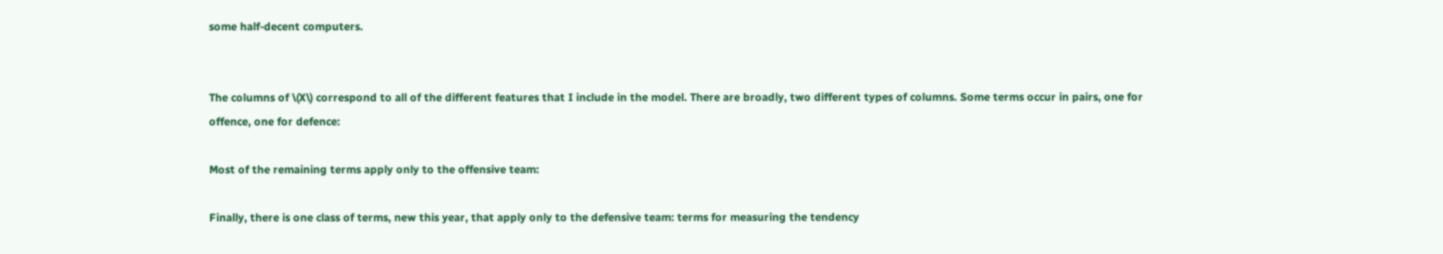some half-decent computers.


The columns of \(X\) correspond to all of the different features that I include in the model. There are broadly, two different types of columns. Some terms occur in pairs, one for offence, one for defence:

Most of the remaining terms apply only to the offensive team:

Finally, there is one class of terms, new this year, that apply only to the defensive team: terms for measuring the tendency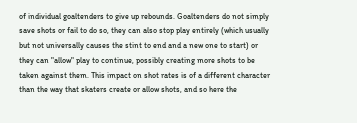of individual goaltenders to give up rebounds. Goaltenders do not simply save shots or fail to do so, they can also stop play entirely (which usually but not universally causes the stint to end and a new one to start) or they can "allow" play to continue, possibly creating more shots to be taken against them. This impact on shot rates is of a different character than the way that skaters create or allow shots, and so here the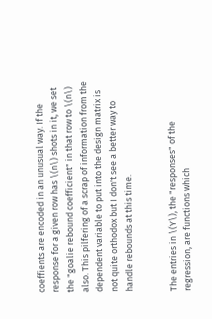coeffients are encoded in an unusual way. If the response for a given row has \(n\) shots in it, we set the "goalie rebound coefficient" in that row to \(n\) also. This pilfering of a scrap of information from the dependent variable to put into the design matrix is not quite orthodox but I don't see a better way to handle rebounds at this time.


The entries in \(Y\), the "responses" of the regression, are functions which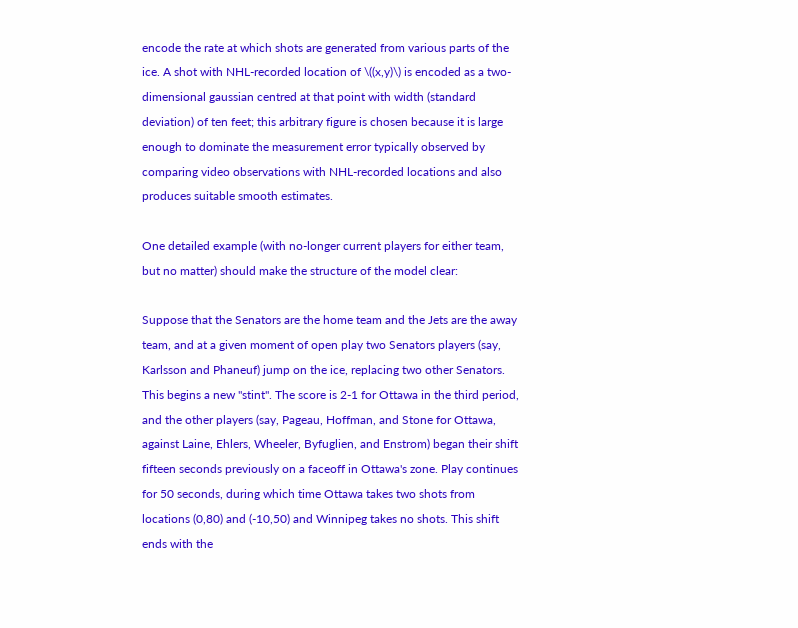encode the rate at which shots are generated from various parts of the ice. A shot with NHL-recorded location of \((x,y)\) is encoded as a two-dimensional gaussian centred at that point with width (standard deviation) of ten feet; this arbitrary figure is chosen because it is large enough to dominate the measurement error typically observed by comparing video observations with NHL-recorded locations and also produces suitable smooth estimates.

One detailed example (with no-longer current players for either team, but no matter) should make the structure of the model clear:

Suppose that the Senators are the home team and the Jets are the away team, and at a given moment of open play two Senators players (say, Karlsson and Phaneuf) jump on the ice, replacing two other Senators. This begins a new "stint". The score is 2-1 for Ottawa in the third period, and the other players (say, Pageau, Hoffman, and Stone for Ottawa, against Laine, Ehlers, Wheeler, Byfuglien, and Enstrom) began their shift fifteen seconds previously on a faceoff in Ottawa's zone. Play continues for 50 seconds, during which time Ottawa takes two shots from locations (0,80) and (-10,50) and Winnipeg takes no shots. This shift ends with the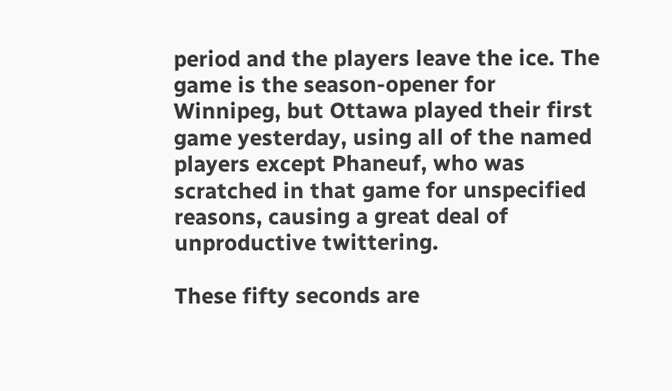period and the players leave the ice. The game is the season-opener for Winnipeg, but Ottawa played their first game yesterday, using all of the named players except Phaneuf, who was scratched in that game for unspecified reasons, causing a great deal of unproductive twittering.

These fifty seconds are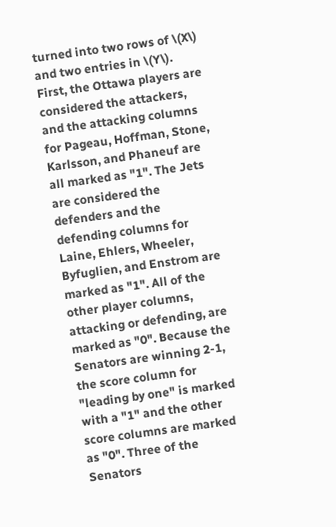turned into two rows of \(X\) and two entries in \(Y\). First, the Ottawa players are considered the attackers, and the attacking columns for Pageau, Hoffman, Stone, Karlsson, and Phaneuf are all marked as "1". The Jets are considered the defenders and the defending columns for Laine, Ehlers, Wheeler, Byfuglien, and Enstrom are marked as "1". All of the other player columns, attacking or defending, are marked as "0". Because the Senators are winning 2-1, the score column for "leading by one" is marked with a "1" and the other score columns are marked as "0". Three of the Senators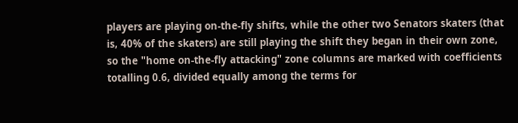players are playing on-the-fly shifts, while the other two Senators skaters (that is, 40% of the skaters) are still playing the shift they began in their own zone, so the "home on-the-fly attacking" zone columns are marked with coefficients totalling 0.6, divided equally among the terms for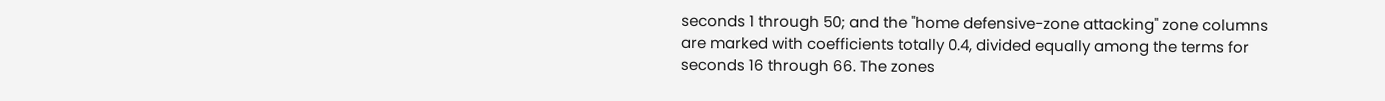seconds 1 through 50; and the "home defensive-zone attacking" zone columns are marked with coefficients totally 0.4, divided equally among the terms for seconds 16 through 66. The zones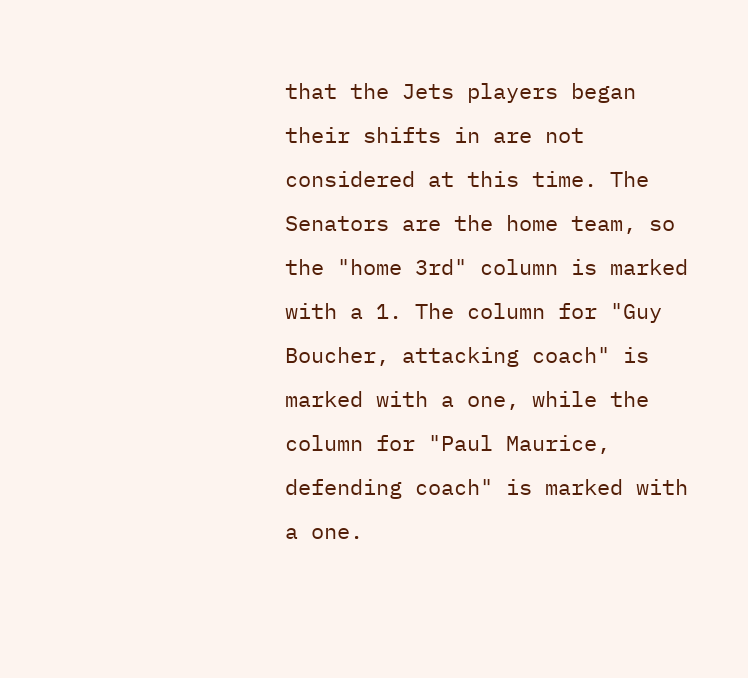that the Jets players began their shifts in are not considered at this time. The Senators are the home team, so the "home 3rd" column is marked with a 1. The column for "Guy Boucher, attacking coach" is marked with a one, while the column for "Paul Maurice, defending coach" is marked with a one.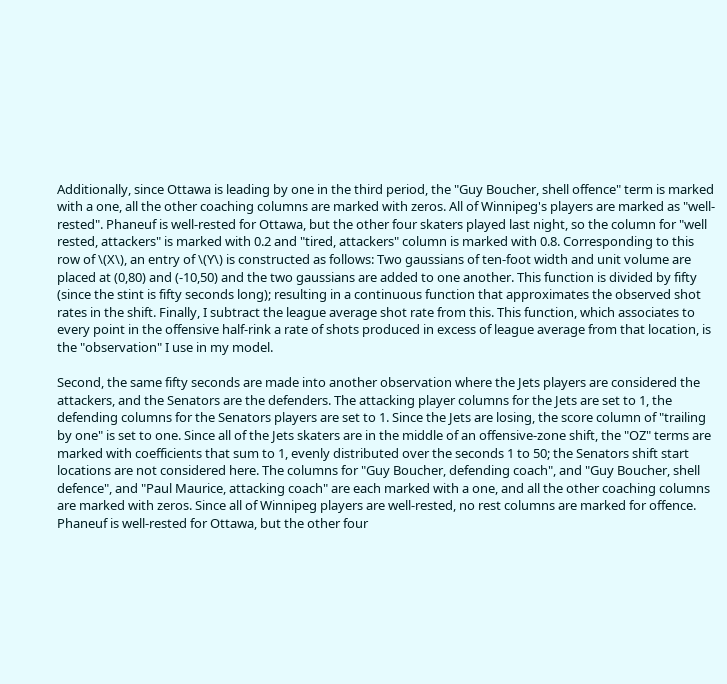Additionally, since Ottawa is leading by one in the third period, the "Guy Boucher, shell offence" term is marked with a one, all the other coaching columns are marked with zeros. All of Winnipeg's players are marked as "well-rested". Phaneuf is well-rested for Ottawa, but the other four skaters played last night, so the column for "well rested, attackers" is marked with 0.2 and "tired, attackers" column is marked with 0.8. Corresponding to this row of \(X\), an entry of \(Y\) is constructed as follows: Two gaussians of ten-foot width and unit volume are placed at (0,80) and (-10,50) and the two gaussians are added to one another. This function is divided by fifty (since the stint is fifty seconds long); resulting in a continuous function that approximates the observed shot rates in the shift. Finally, I subtract the league average shot rate from this. This function, which associates to every point in the offensive half-rink a rate of shots produced in excess of league average from that location, is the "observation" I use in my model.

Second, the same fifty seconds are made into another observation where the Jets players are considered the attackers, and the Senators are the defenders. The attacking player columns for the Jets are set to 1, the defending columns for the Senators players are set to 1. Since the Jets are losing, the score column of "trailing by one" is set to one. Since all of the Jets skaters are in the middle of an offensive-zone shift, the "OZ" terms are marked with coefficients that sum to 1, evenly distributed over the seconds 1 to 50; the Senators shift start locations are not considered here. The columns for "Guy Boucher, defending coach", and "Guy Boucher, shell defence", and "Paul Maurice, attacking coach" are each marked with a one, and all the other coaching columns are marked with zeros. Since all of Winnipeg players are well-rested, no rest columns are marked for offence. Phaneuf is well-rested for Ottawa, but the other four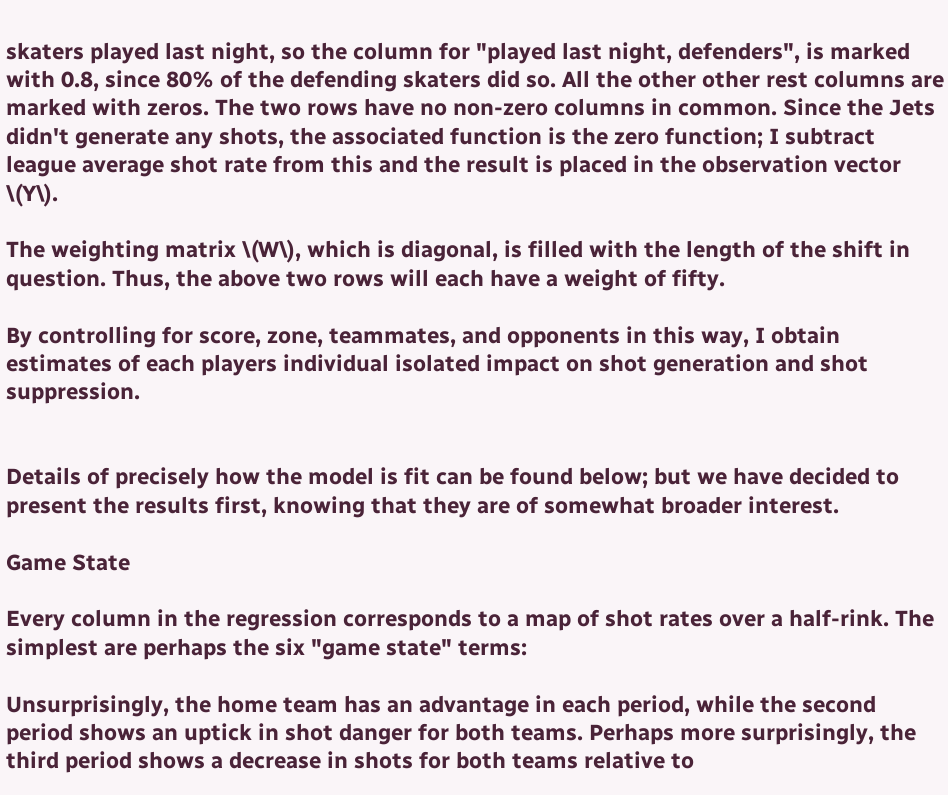skaters played last night, so the column for "played last night, defenders", is marked with 0.8, since 80% of the defending skaters did so. All the other other rest columns are marked with zeros. The two rows have no non-zero columns in common. Since the Jets didn't generate any shots, the associated function is the zero function; I subtract league average shot rate from this and the result is placed in the observation vector \(Y\).

The weighting matrix \(W\), which is diagonal, is filled with the length of the shift in question. Thus, the above two rows will each have a weight of fifty.

By controlling for score, zone, teammates, and opponents in this way, I obtain estimates of each players individual isolated impact on shot generation and shot suppression.


Details of precisely how the model is fit can be found below; but we have decided to present the results first, knowing that they are of somewhat broader interest.

Game State

Every column in the regression corresponds to a map of shot rates over a half-rink. The simplest are perhaps the six "game state" terms:

Unsurprisingly, the home team has an advantage in each period, while the second period shows an uptick in shot danger for both teams. Perhaps more surprisingly, the third period shows a decrease in shots for both teams relative to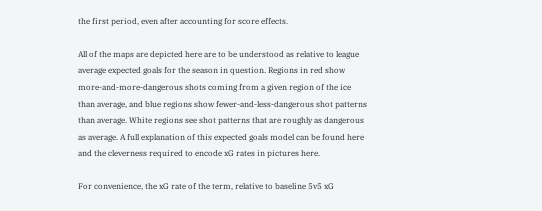the first period, even after accounting for score effects.

All of the maps are depicted here are to be understood as relative to league average expected goals for the season in question. Regions in red show more-and-more-dangerous shots coming from a given region of the ice than average, and blue regions show fewer-and-less-dangerous shot patterns than average. White regions see shot patterns that are roughly as dangerous as average. A full explanation of this expected goals model can be found here and the cleverness required to encode xG rates in pictures here.

For convenience, the xG rate of the term, relative to baseline 5v5 xG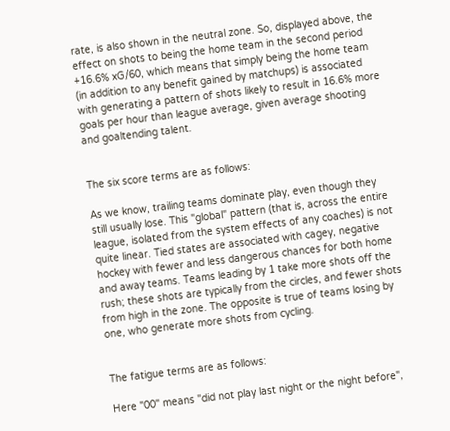rate, is also shown in the neutral zone. So, displayed above, the effect on shots to being the home team in the second period +16.6% xG/60, which means that simply being the home team (in addition to any benefit gained by matchups) is associated with generating a pattern of shots likely to result in 16.6% more goals per hour than league average, given average shooting and goaltending talent.


The six score terms are as follows:

As we know, trailing teams dominate play, even though they still usually lose. This "global" pattern (that is, across the entire league, isolated from the system effects of any coaches) is not quite linear. Tied states are associated with cagey, negative hockey with fewer and less dangerous chances for both home and away teams. Teams leading by 1 take more shots off the rush; these shots are typically from the circles, and fewer shots from high in the zone. The opposite is true of teams losing by one, who generate more shots from cycling.


The fatigue terms are as follows:

Here "00" means "did not play last night or the night before",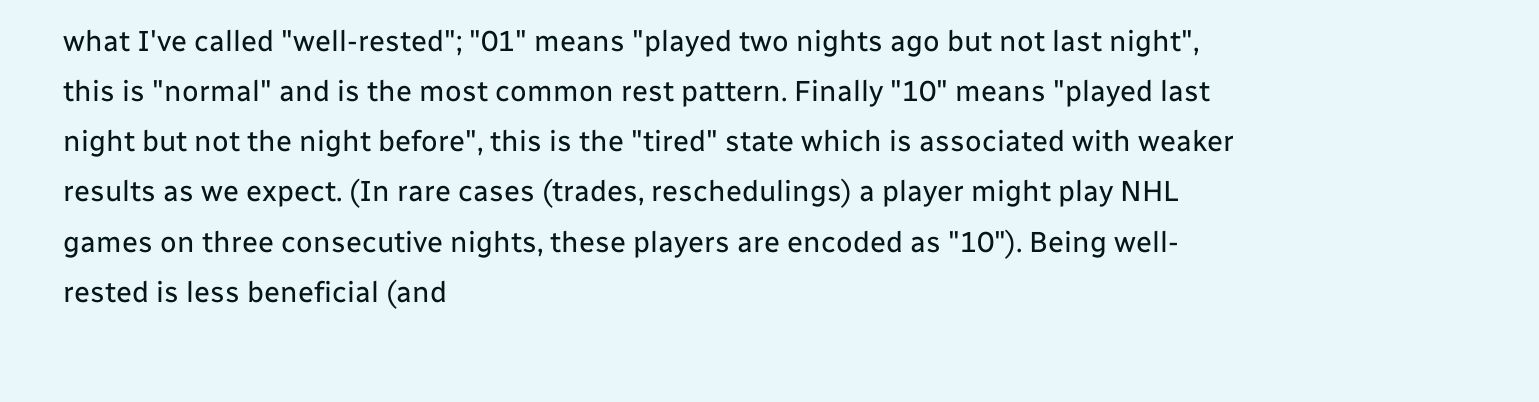what I've called "well-rested"; "01" means "played two nights ago but not last night", this is "normal" and is the most common rest pattern. Finally "10" means "played last night but not the night before", this is the "tired" state which is associated with weaker results as we expect. (In rare cases (trades, reschedulings) a player might play NHL games on three consecutive nights, these players are encoded as "10"). Being well-rested is less beneficial (and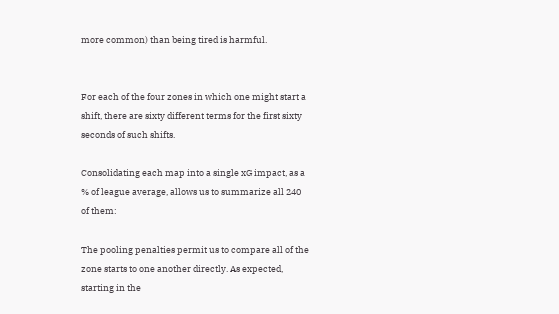more common) than being tired is harmful.


For each of the four zones in which one might start a shift, there are sixty different terms for the first sixty seconds of such shifts.

Consolidating each map into a single xG impact, as a % of league average, allows us to summarize all 240 of them:

The pooling penalties permit us to compare all of the zone starts to one another directly. As expected, starting in the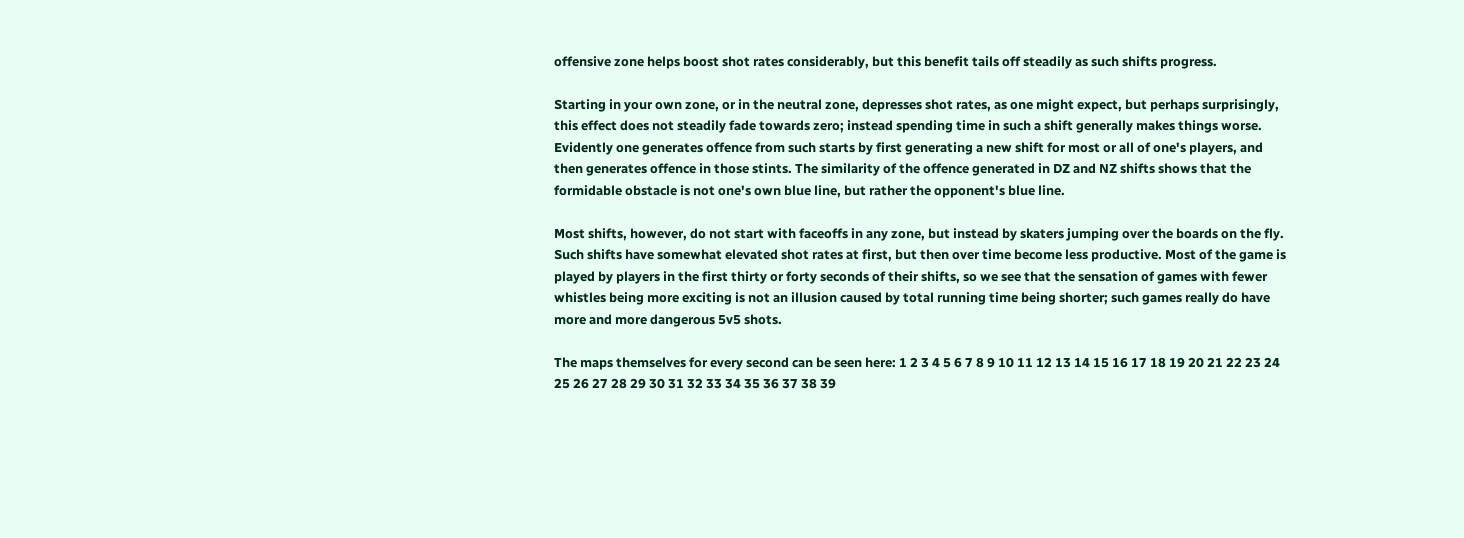offensive zone helps boost shot rates considerably, but this benefit tails off steadily as such shifts progress.

Starting in your own zone, or in the neutral zone, depresses shot rates, as one might expect, but perhaps surprisingly, this effect does not steadily fade towards zero; instead spending time in such a shift generally makes things worse. Evidently one generates offence from such starts by first generating a new shift for most or all of one's players, and then generates offence in those stints. The similarity of the offence generated in DZ and NZ shifts shows that the formidable obstacle is not one's own blue line, but rather the opponent's blue line.

Most shifts, however, do not start with faceoffs in any zone, but instead by skaters jumping over the boards on the fly. Such shifts have somewhat elevated shot rates at first, but then over time become less productive. Most of the game is played by players in the first thirty or forty seconds of their shifts, so we see that the sensation of games with fewer whistles being more exciting is not an illusion caused by total running time being shorter; such games really do have more and more dangerous 5v5 shots.

The maps themselves for every second can be seen here: 1 2 3 4 5 6 7 8 9 10 11 12 13 14 15 16 17 18 19 20 21 22 23 24 25 26 27 28 29 30 31 32 33 34 35 36 37 38 39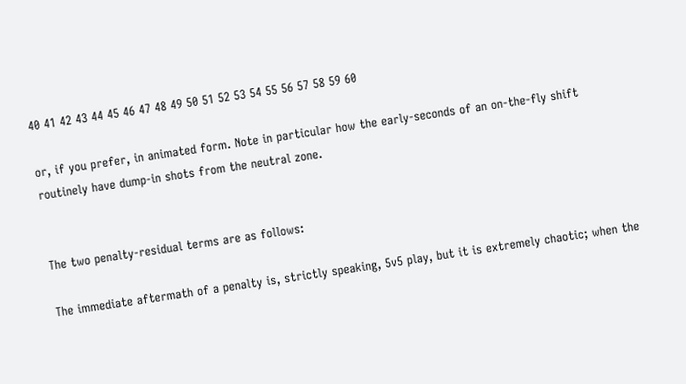40 41 42 43 44 45 46 47 48 49 50 51 52 53 54 55 56 57 58 59 60

or, if you prefer, in animated form. Note in particular how the early-seconds of an on-the-fly shift routinely have dump-in shots from the neutral zone.


The two penalty-residual terms are as follows:

The immediate aftermath of a penalty is, strictly speaking, 5v5 play, but it is extremely chaotic; when the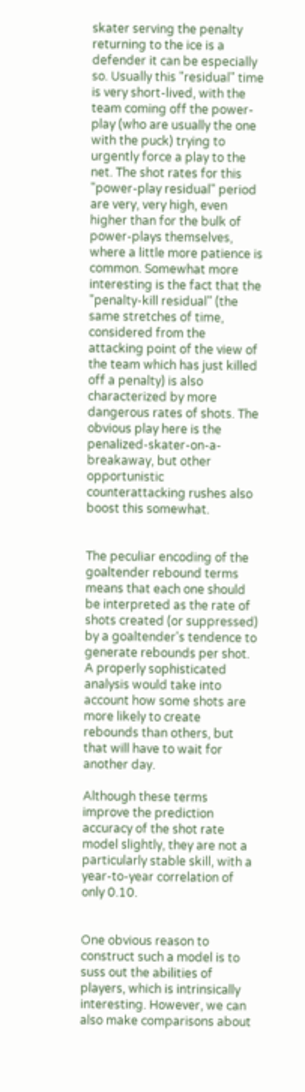skater serving the penalty returning to the ice is a defender it can be especially so. Usually this "residual" time is very short-lived, with the team coming off the power-play (who are usually the one with the puck) trying to urgently force a play to the net. The shot rates for this "power-play residual" period are very, very high, even higher than for the bulk of power-plays themselves, where a little more patience is common. Somewhat more interesting is the fact that the "penalty-kill residual" (the same stretches of time, considered from the attacking point of the view of the team which has just killed off a penalty) is also characterized by more dangerous rates of shots. The obvious play here is the penalized-skater-on-a-breakaway, but other opportunistic counterattacking rushes also boost this somewhat.


The peculiar encoding of the goaltender rebound terms means that each one should be interpreted as the rate of shots created (or suppressed) by a goaltender's tendence to generate rebounds per shot. A properly sophisticated analysis would take into account how some shots are more likely to create rebounds than others, but that will have to wait for another day.

Although these terms improve the prediction accuracy of the shot rate model slightly, they are not a particularly stable skill, with a year-to-year correlation of only 0.10.


One obvious reason to construct such a model is to suss out the abilities of players, which is intrinsically interesting. However, we can also make comparisons about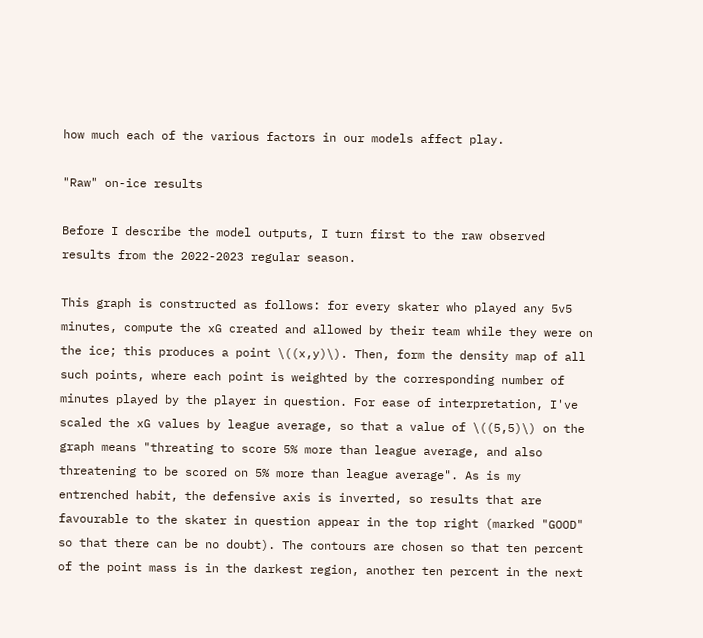how much each of the various factors in our models affect play.

"Raw" on-ice results

Before I describe the model outputs, I turn first to the raw observed results from the 2022-2023 regular season.

This graph is constructed as follows: for every skater who played any 5v5 minutes, compute the xG created and allowed by their team while they were on the ice; this produces a point \((x,y)\). Then, form the density map of all such points, where each point is weighted by the corresponding number of minutes played by the player in question. For ease of interpretation, I've scaled the xG values by league average, so that a value of \((5,5)\) on the graph means "threating to score 5% more than league average, and also threatening to be scored on 5% more than league average". As is my entrenched habit, the defensive axis is inverted, so results that are favourable to the skater in question appear in the top right (marked "GOOD" so that there can be no doubt). The contours are chosen so that ten percent of the point mass is in the darkest region, another ten percent in the next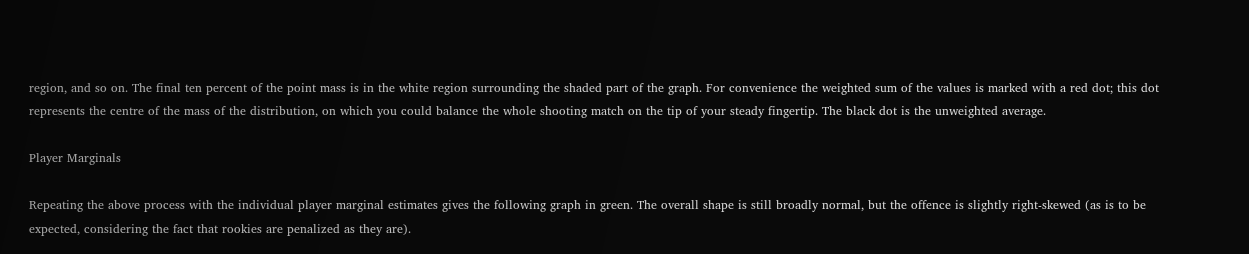region, and so on. The final ten percent of the point mass is in the white region surrounding the shaded part of the graph. For convenience the weighted sum of the values is marked with a red dot; this dot represents the centre of the mass of the distribution, on which you could balance the whole shooting match on the tip of your steady fingertip. The black dot is the unweighted average.

Player Marginals

Repeating the above process with the individual player marginal estimates gives the following graph in green. The overall shape is still broadly normal, but the offence is slightly right-skewed (as is to be expected, considering the fact that rookies are penalized as they are).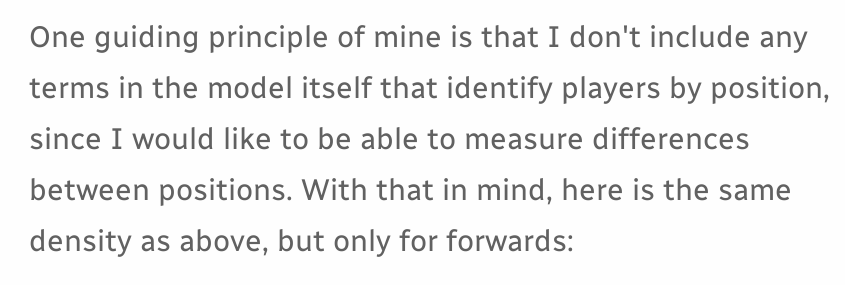One guiding principle of mine is that I don't include any terms in the model itself that identify players by position, since I would like to be able to measure differences between positions. With that in mind, here is the same density as above, but only for forwards: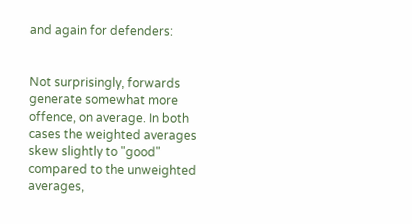and again for defenders:


Not surprisingly, forwards generate somewhat more offence, on average. In both cases the weighted averages skew slightly to "good" compared to the unweighted averages,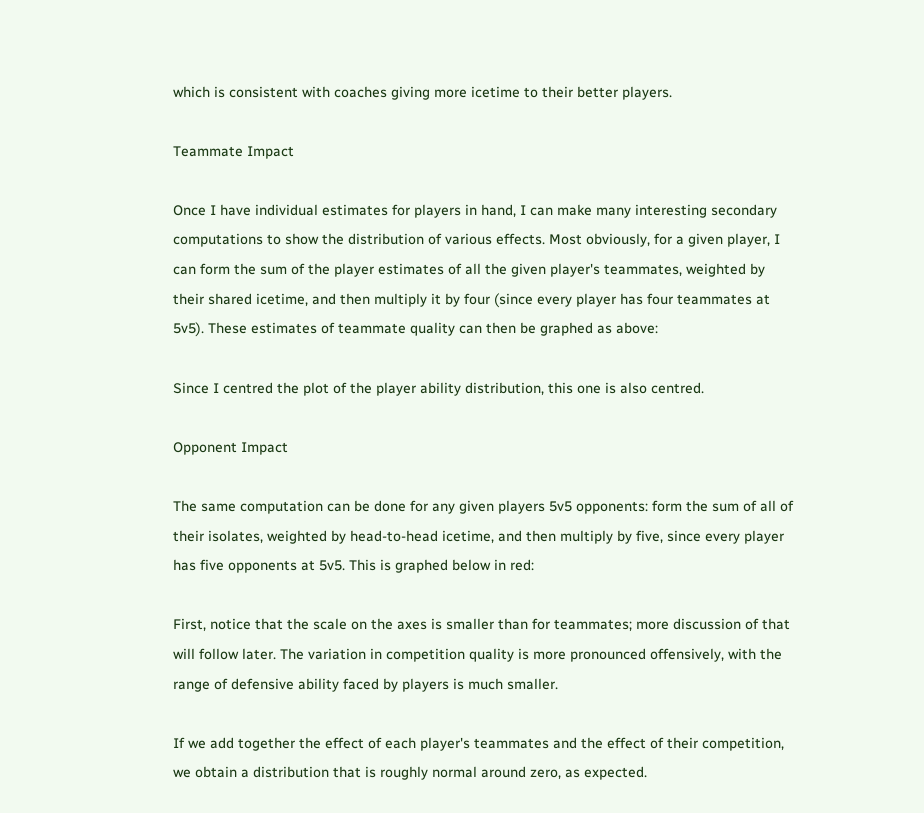which is consistent with coaches giving more icetime to their better players.

Teammate Impact

Once I have individual estimates for players in hand, I can make many interesting secondary computations to show the distribution of various effects. Most obviously, for a given player, I can form the sum of the player estimates of all the given player's teammates, weighted by their shared icetime, and then multiply it by four (since every player has four teammates at 5v5). These estimates of teammate quality can then be graphed as above:

Since I centred the plot of the player ability distribution, this one is also centred.

Opponent Impact

The same computation can be done for any given players 5v5 opponents: form the sum of all of their isolates, weighted by head-to-head icetime, and then multiply by five, since every player has five opponents at 5v5. This is graphed below in red:

First, notice that the scale on the axes is smaller than for teammates; more discussion of that will follow later. The variation in competition quality is more pronounced offensively, with the range of defensive ability faced by players is much smaller.

If we add together the effect of each player's teammates and the effect of their competition, we obtain a distribution that is roughly normal around zero, as expected.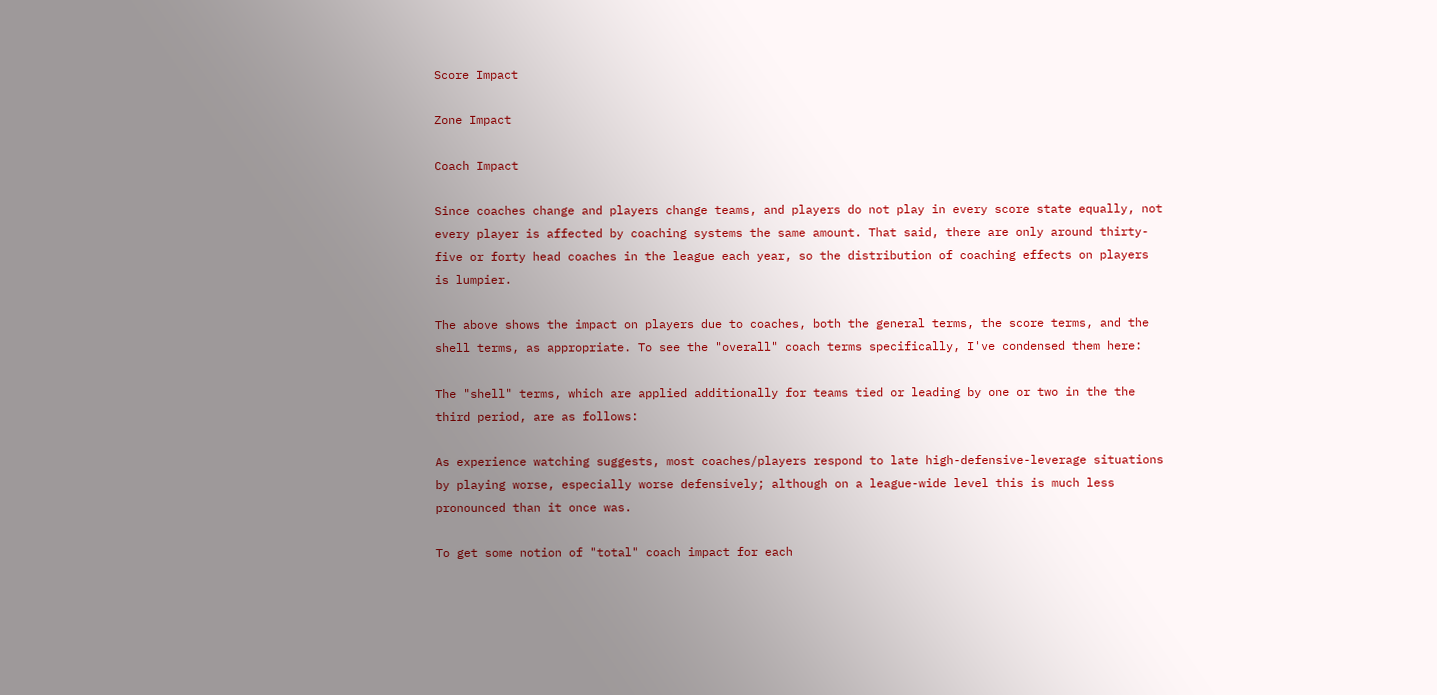Score Impact

Zone Impact

Coach Impact

Since coaches change and players change teams, and players do not play in every score state equally, not every player is affected by coaching systems the same amount. That said, there are only around thirty-five or forty head coaches in the league each year, so the distribution of coaching effects on players is lumpier.

The above shows the impact on players due to coaches, both the general terms, the score terms, and the shell terms, as appropriate. To see the "overall" coach terms specifically, I've condensed them here:

The "shell" terms, which are applied additionally for teams tied or leading by one or two in the the third period, are as follows:

As experience watching suggests, most coaches/players respond to late high-defensive-leverage situations by playing worse, especially worse defensively; although on a league-wide level this is much less pronounced than it once was.

To get some notion of "total" coach impact for each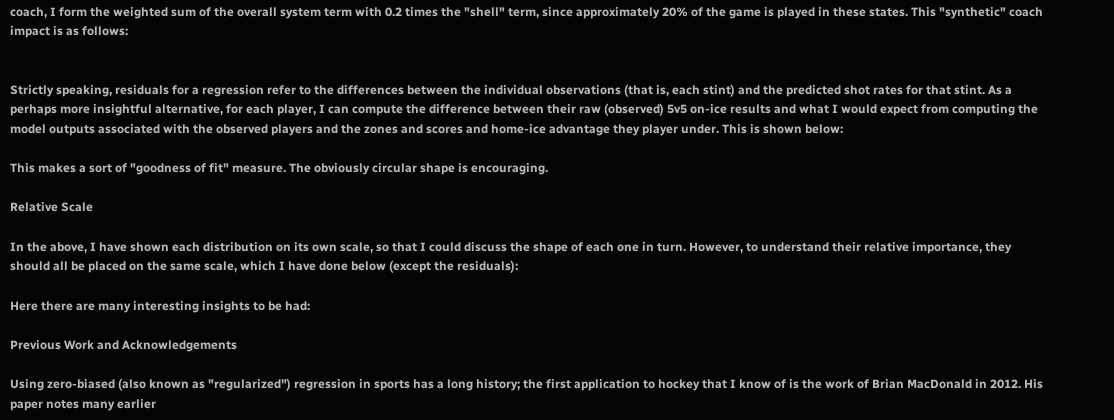coach, I form the weighted sum of the overall system term with 0.2 times the "shell" term, since approximately 20% of the game is played in these states. This "synthetic" coach impact is as follows:


Strictly speaking, residuals for a regression refer to the differences between the individual observations (that is, each stint) and the predicted shot rates for that stint. As a perhaps more insightful alternative, for each player, I can compute the difference between their raw (observed) 5v5 on-ice results and what I would expect from computing the model outputs associated with the observed players and the zones and scores and home-ice advantage they player under. This is shown below:

This makes a sort of "goodness of fit" measure. The obviously circular shape is encouraging.

Relative Scale

In the above, I have shown each distribution on its own scale, so that I could discuss the shape of each one in turn. However, to understand their relative importance, they should all be placed on the same scale, which I have done below (except the residuals):

Here there are many interesting insights to be had:

Previous Work and Acknowledgements

Using zero-biased (also known as "regularized") regression in sports has a long history; the first application to hockey that I know of is the work of Brian MacDonald in 2012. His paper notes many earlier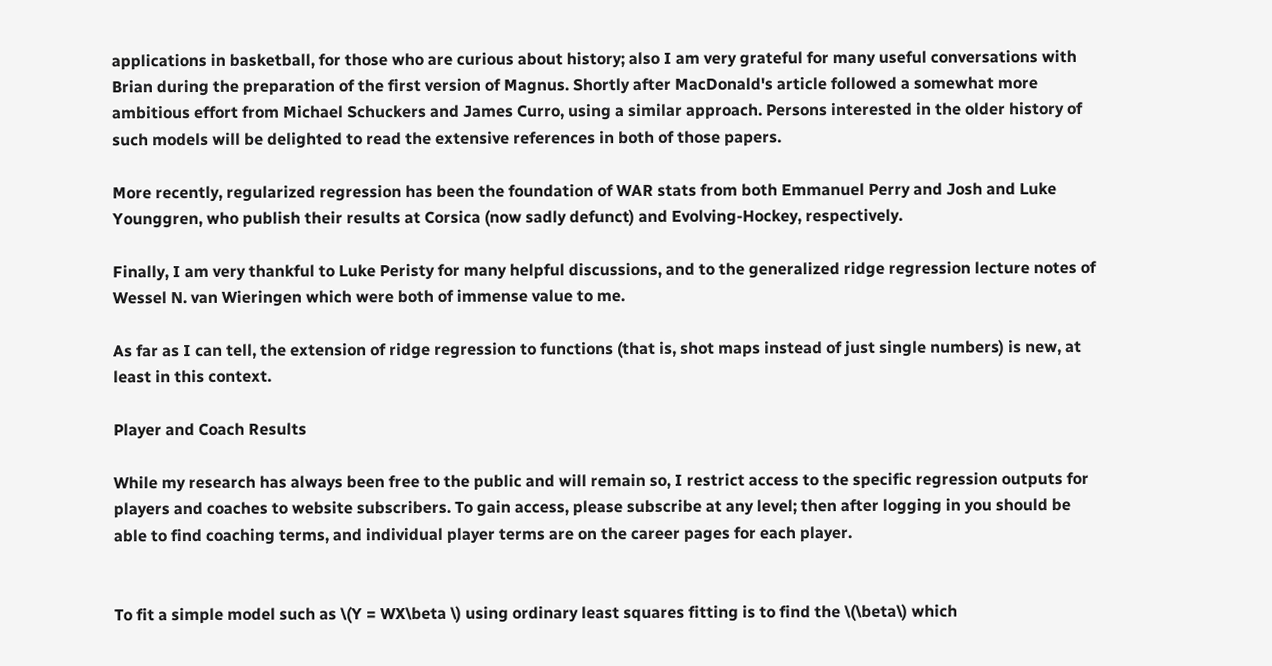applications in basketball, for those who are curious about history; also I am very grateful for many useful conversations with Brian during the preparation of the first version of Magnus. Shortly after MacDonald's article followed a somewhat more ambitious effort from Michael Schuckers and James Curro, using a similar approach. Persons interested in the older history of such models will be delighted to read the extensive references in both of those papers.

More recently, regularized regression has been the foundation of WAR stats from both Emmanuel Perry and Josh and Luke Younggren, who publish their results at Corsica (now sadly defunct) and Evolving-Hockey, respectively.

Finally, I am very thankful to Luke Peristy for many helpful discussions, and to the generalized ridge regression lecture notes of Wessel N. van Wieringen which were both of immense value to me.

As far as I can tell, the extension of ridge regression to functions (that is, shot maps instead of just single numbers) is new, at least in this context.

Player and Coach Results

While my research has always been free to the public and will remain so, I restrict access to the specific regression outputs for players and coaches to website subscribers. To gain access, please subscribe at any level; then after logging in you should be able to find coaching terms, and individual player terms are on the career pages for each player.


To fit a simple model such as \(Y = WX\beta \) using ordinary least squares fitting is to find the \(\beta\) which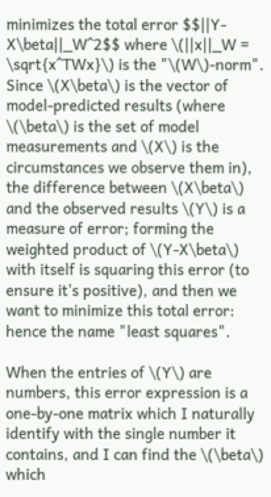minimizes the total error $$||Y-X\beta||_W^2$$ where \(||x||_W = \sqrt{x^TWx}\) is the "\(W\)-norm". Since \(X\beta\) is the vector of model-predicted results (where \(\beta\) is the set of model measurements and \(X\) is the circumstances we observe them in), the difference between \(X\beta\) and the observed results \(Y\) is a measure of error; forming the weighted product of \(Y-X\beta\) with itself is squaring this error (to ensure it's positive), and then we want to minimize this total error: hence the name "least squares".

When the entries of \(Y\) are numbers, this error expression is a one-by-one matrix which I naturally identify with the single number it contains, and I can find the \(\beta\) which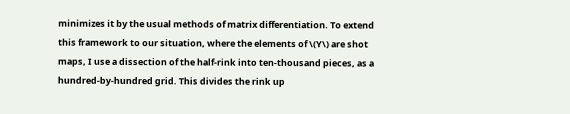minimizes it by the usual methods of matrix differentiation. To extend this framework to our situation, where the elements of \(Y\) are shot maps, I use a dissection of the half-rink into ten-thousand pieces, as a hundred-by-hundred grid. This divides the rink up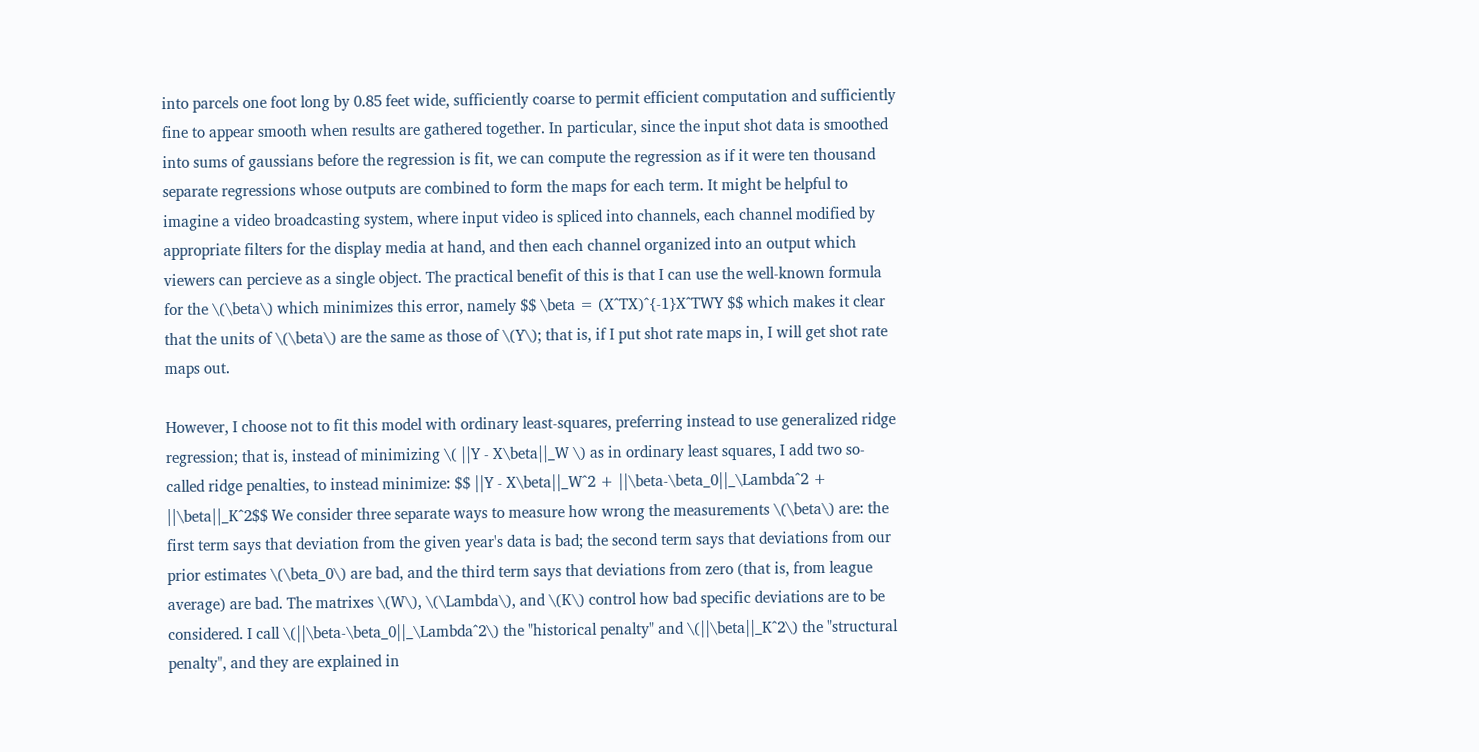into parcels one foot long by 0.85 feet wide, sufficiently coarse to permit efficient computation and sufficiently fine to appear smooth when results are gathered together. In particular, since the input shot data is smoothed into sums of gaussians before the regression is fit, we can compute the regression as if it were ten thousand separate regressions whose outputs are combined to form the maps for each term. It might be helpful to imagine a video broadcasting system, where input video is spliced into channels, each channel modified by appropriate filters for the display media at hand, and then each channel organized into an output which viewers can percieve as a single object. The practical benefit of this is that I can use the well-known formula for the \(\beta\) which minimizes this error, namely $$ \beta = (X^TX)^{-1}X^TWY $$ which makes it clear that the units of \(\beta\) are the same as those of \(Y\); that is, if I put shot rate maps in, I will get shot rate maps out.

However, I choose not to fit this model with ordinary least-squares, preferring instead to use generalized ridge regression; that is, instead of minimizing \( ||Y - X\beta||_W \) as in ordinary least squares, I add two so-called ridge penalties, to instead minimize: $$ ||Y - X\beta||_W^2 + ||\beta-\beta_0||_\Lambda^2 + ||\beta||_K^2$$ We consider three separate ways to measure how wrong the measurements \(\beta\) are: the first term says that deviation from the given year's data is bad; the second term says that deviations from our prior estimates \(\beta_0\) are bad, and the third term says that deviations from zero (that is, from league average) are bad. The matrixes \(W\), \(\Lambda\), and \(K\) control how bad specific deviations are to be considered. I call \(||\beta-\beta_0||_\Lambda^2\) the "historical penalty" and \(||\beta||_K^2\) the "structural penalty", and they are explained in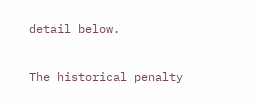detail below.

The historical penalty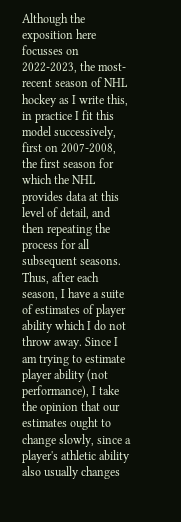Although the exposition here focusses on 2022-2023, the most-recent season of NHL hockey as I write this, in practice I fit this model successively, first on 2007-2008, the first season for which the NHL provides data at this level of detail, and then repeating the process for all subsequent seasons. Thus, after each season, I have a suite of estimates of player ability which I do not throw away. Since I am trying to estimate player ability (not performance), I take the opinion that our estimates ought to change slowly, since a player's athletic ability also usually changes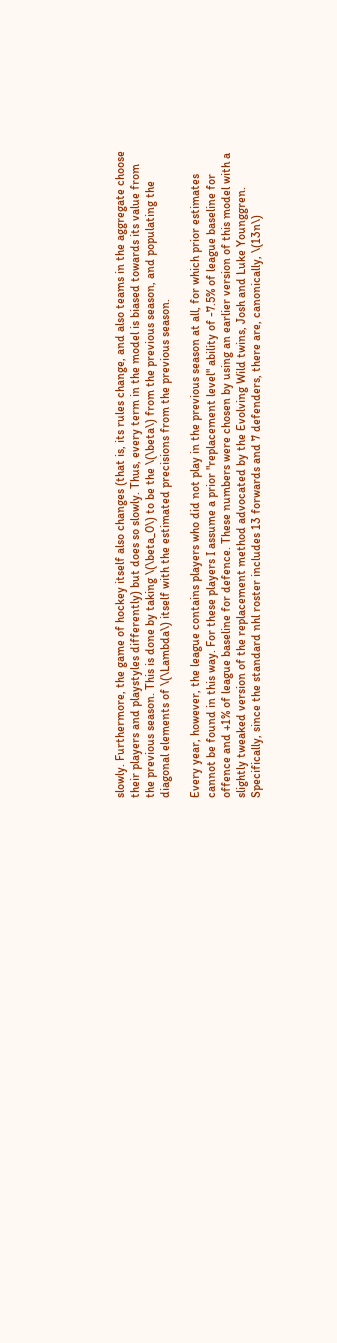slowly. Furthermore, the game of hockey itself also changes (that is, its rules change, and also teams in the aggregate choose their players and playstyles differently) but does so slowly. Thus, every term in the model is biased towards its value from the previous season. This is done by taking \(\beta_0\) to be the \(\beta\) from the previous season, and populating the diagonal elements of \(\Lambda\) itself with the estimated precisions from the previous season.

Every year, however, the league contains players who did not play in the previous season at all, for which prior estimates cannot be found in this way. For these players I assume a prior "replacement level" ability of -7.5% of league baseline for offence and +1% of league baseline for defence. These numbers were chosen by using an earlier version of this model with a slightly tweaked version of the replacement method advocated by the Evolving Wild twins, Josh and Luke Younggren. Specifically, since the standard nhl roster includes 13 forwards and 7 defenders, there are, canonically, \(13n\)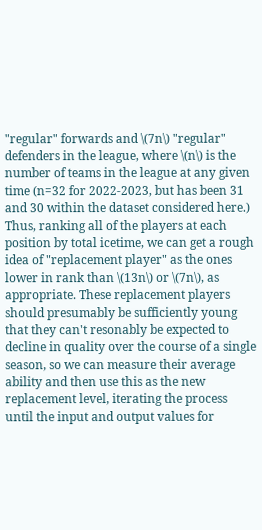"regular" forwards and \(7n\) "regular" defenders in the league, where \(n\) is the number of teams in the league at any given time (n=32 for 2022-2023, but has been 31 and 30 within the dataset considered here.) Thus, ranking all of the players at each position by total icetime, we can get a rough idea of "replacement player" as the ones lower in rank than \(13n\) or \(7n\), as appropriate. These replacement players should presumably be sufficiently young that they can't resonably be expected to decline in quality over the course of a single season, so we can measure their average ability and then use this as the new replacement level, iterating the process until the input and output values for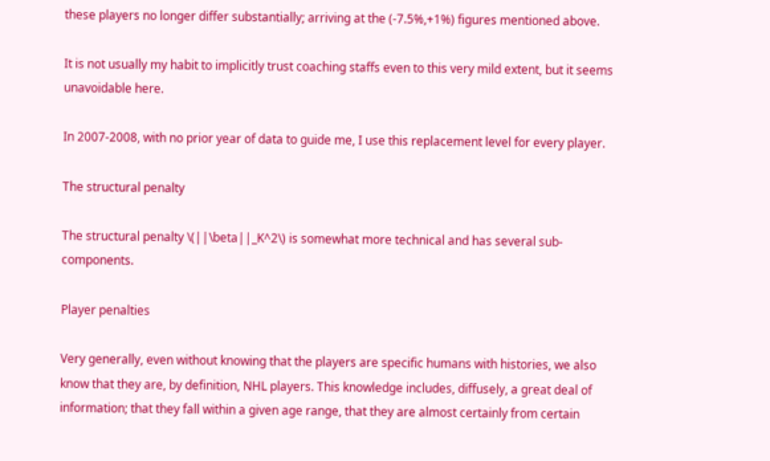these players no longer differ substantially; arriving at the (-7.5%,+1%) figures mentioned above.

It is not usually my habit to implicitly trust coaching staffs even to this very mild extent, but it seems unavoidable here.

In 2007-2008, with no prior year of data to guide me, I use this replacement level for every player.

The structural penalty

The structural penalty \(||\beta||_K^2\) is somewhat more technical and has several sub-components.

Player penalties

Very generally, even without knowing that the players are specific humans with histories, we also know that they are, by definition, NHL players. This knowledge includes, diffusely, a great deal of information; that they fall within a given age range, that they are almost certainly from certain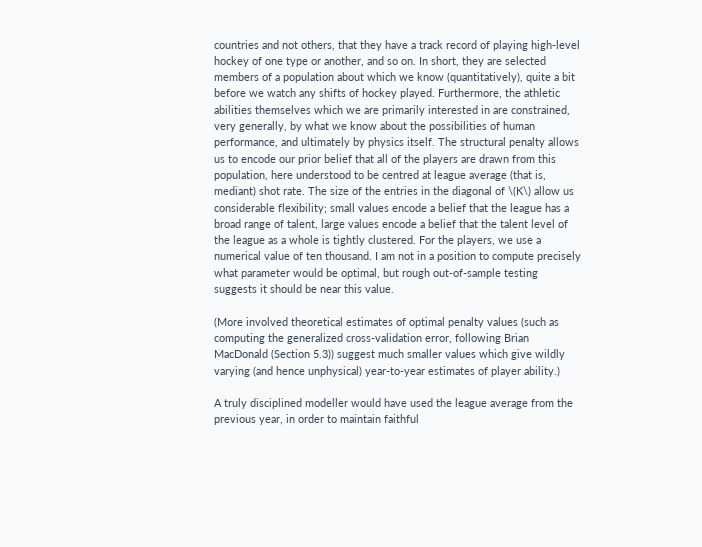countries and not others, that they have a track record of playing high-level hockey of one type or another, and so on. In short, they are selected members of a population about which we know (quantitatively), quite a bit before we watch any shifts of hockey played. Furthermore, the athletic abilities themselves which we are primarily interested in are constrained, very generally, by what we know about the possibilities of human performance, and ultimately by physics itself. The structural penalty allows us to encode our prior belief that all of the players are drawn from this population, here understood to be centred at league average (that is, mediant) shot rate. The size of the entries in the diagonal of \(K\) allow us considerable flexibility; small values encode a belief that the league has a broad range of talent, large values encode a belief that the talent level of the league as a whole is tightly clustered. For the players, we use a numerical value of ten thousand. I am not in a position to compute precisely what parameter would be optimal, but rough out-of-sample testing suggests it should be near this value.

(More involved theoretical estimates of optimal penalty values (such as computing the generalized cross-validation error, following Brian MacDonald (Section 5.3)) suggest much smaller values which give wildly varying (and hence unphysical) year-to-year estimates of player ability.)

A truly disciplined modeller would have used the league average from the previous year, in order to maintain faithful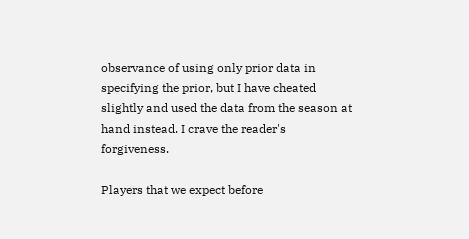observance of using only prior data in specifying the prior, but I have cheated slightly and used the data from the season at hand instead. I crave the reader's forgiveness.

Players that we expect before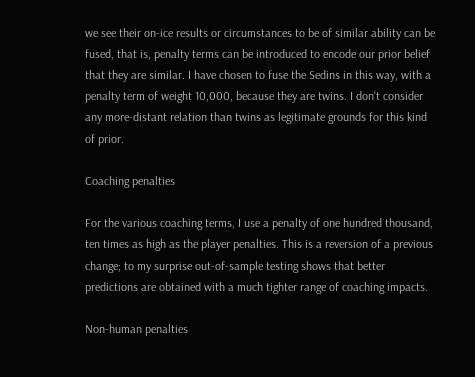we see their on-ice results or circumstances to be of similar ability can be fused, that is, penalty terms can be introduced to encode our prior belief that they are similar. I have chosen to fuse the Sedins in this way, with a penalty term of weight 10,000, because they are twins. I don't consider any more-distant relation than twins as legitimate grounds for this kind of prior.

Coaching penalties

For the various coaching terms, I use a penalty of one hundred thousand, ten times as high as the player penalties. This is a reversion of a previous change; to my surprise out-of-sample testing shows that better predictions are obtained with a much tighter range of coaching impacts.

Non-human penalties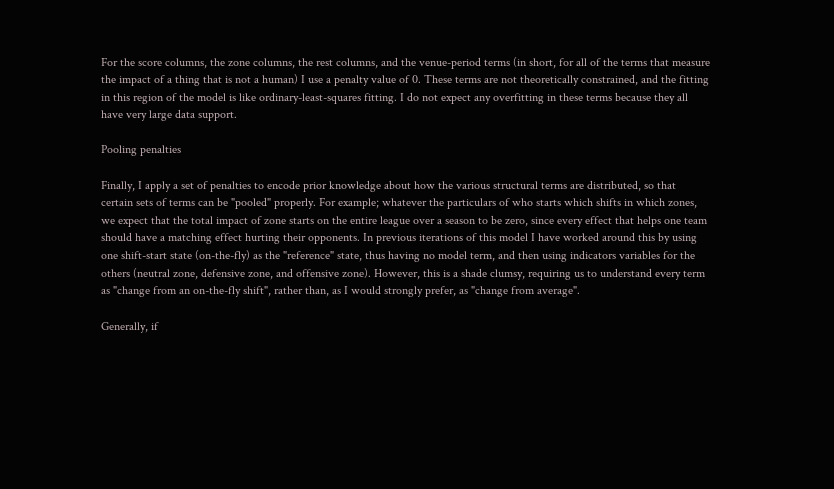For the score columns, the zone columns, the rest columns, and the venue-period terms (in short, for all of the terms that measure the impact of a thing that is not a human) I use a penalty value of 0. These terms are not theoretically constrained, and the fitting in this region of the model is like ordinary-least-squares fitting. I do not expect any overfitting in these terms because they all have very large data support.

Pooling penalties

Finally, I apply a set of penalties to encode prior knowledge about how the various structural terms are distributed, so that certain sets of terms can be "pooled" properly. For example; whatever the particulars of who starts which shifts in which zones, we expect that the total impact of zone starts on the entire league over a season to be zero, since every effect that helps one team should have a matching effect hurting their opponents. In previous iterations of this model I have worked around this by using one shift-start state (on-the-fly) as the "reference" state, thus having no model term, and then using indicators variables for the others (neutral zone, defensive zone, and offensive zone). However, this is a shade clumsy, requiring us to understand every term as "change from an on-the-fly shift", rather than, as I would strongly prefer, as "change from average".

Generally, if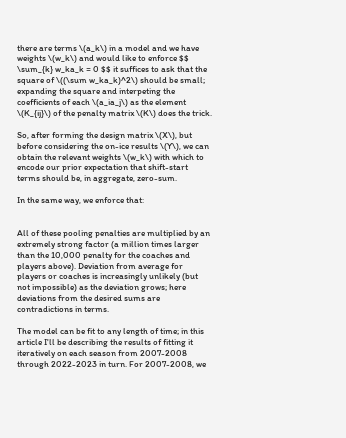there are terms \(a_k\) in a model and we have weights \(w_k\) and would like to enforce $$ \sum_{k} w_ka_k = 0 $$ it suffices to ask that the square of \((\sum w_ka_k)^2\) should be small; expanding the square and interpeting the coefficients of each \(a_ia_j\) as the element \(K_{ij}\) of the penalty matrix \(K\) does the trick.

So, after forming the design matrix \(X\), but before considering the on-ice results \(Y\), we can obtain the relevant weights \(w_k\) with which to encode our prior expectation that shift-start terms should be, in aggregate, zero-sum.

In the same way, we enforce that:


All of these pooling penalties are multiplied by an extremely strong factor (a million times larger than the 10,000 penalty for the coaches and players above). Deviation from average for players or coaches is increasingly unlikely (but not impossible) as the deviation grows; here deviations from the desired sums are contradictions in terms.

The model can be fit to any length of time; in this article I'll be describing the results of fitting it iteratively on each season from 2007-2008 through 2022-2023 in turn. For 2007-2008, we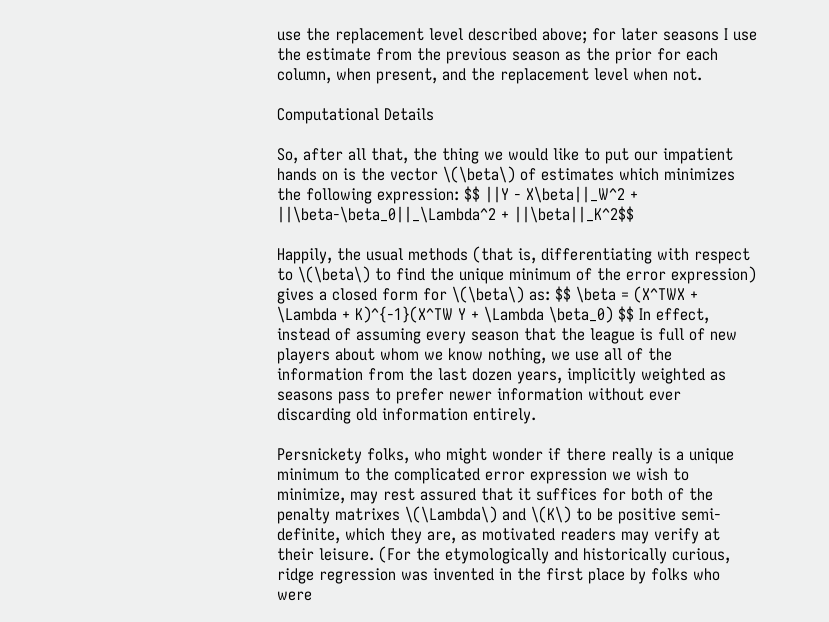use the replacement level described above; for later seasons I use the estimate from the previous season as the prior for each column, when present, and the replacement level when not.

Computational Details

So, after all that, the thing we would like to put our impatient hands on is the vector \(\beta\) of estimates which minimizes the following expression: $$ ||Y - X\beta||_W^2 + ||\beta-\beta_0||_\Lambda^2 + ||\beta||_K^2$$

Happily, the usual methods (that is, differentiating with respect to \(\beta\) to find the unique minimum of the error expression) gives a closed form for \(\beta\) as: $$ \beta = (X^TWX + \Lambda + K)^{-1}(X^TW Y + \Lambda \beta_0) $$ In effect, instead of assuming every season that the league is full of new players about whom we know nothing, we use all of the information from the last dozen years, implicitly weighted as seasons pass to prefer newer information without ever discarding old information entirely.

Persnickety folks, who might wonder if there really is a unique minimum to the complicated error expression we wish to minimize, may rest assured that it suffices for both of the penalty matrixes \(\Lambda\) and \(K\) to be positive semi-definite, which they are, as motivated readers may verify at their leisure. (For the etymologically and historically curious, ridge regression was invented in the first place by folks who were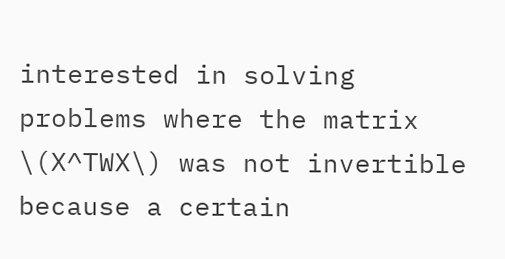interested in solving problems where the matrix \(X^TWX\) was not invertible because a certain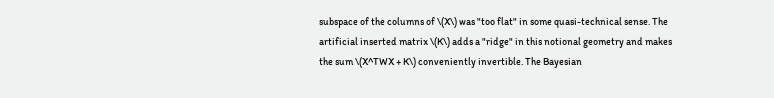subspace of the columns of \(X\) was "too flat" in some quasi-technical sense. The artificial inserted matrix \(K\) adds a "ridge" in this notional geometry and makes the sum \(X^TWX + K\) conveniently invertible. The Bayesian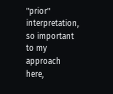"prior" interpretation, so important to my approach here,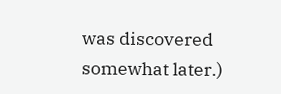was discovered somewhat later.)